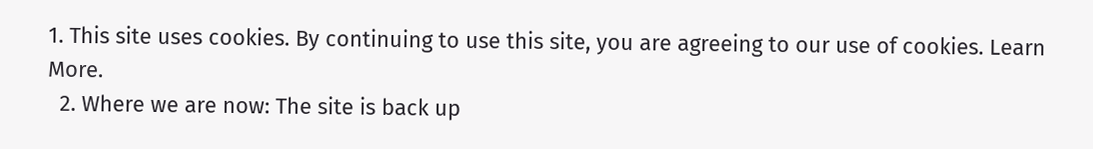1. This site uses cookies. By continuing to use this site, you are agreeing to our use of cookies. Learn More.
  2. Where we are now: The site is back up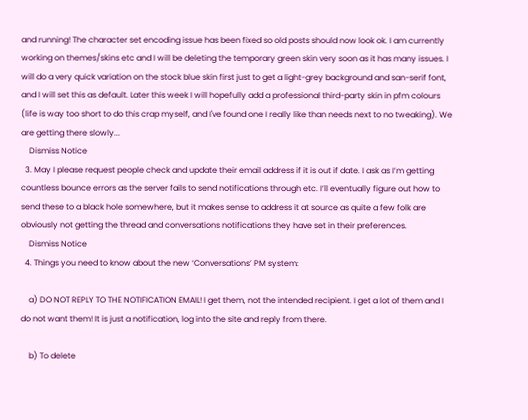and running! The character set encoding issue has been fixed so old posts should now look ok. I am currently working on themes/skins etc and I will be deleting the temporary green skin very soon as it has many issues. I will do a very quick variation on the stock blue skin first just to get a light-grey background and san-serif font, and I will set this as default. Later this week I will hopefully add a professional third-party skin in pfm colours (life is way too short to do this crap myself, and I've found one I really like than needs next to no tweaking). We are getting there slowly...
    Dismiss Notice
  3. May I please request people check and update their email address if it is out if date. I ask as I’m getting countless bounce errors as the server fails to send notifications through etc. I’ll eventually figure out how to send these to a black hole somewhere, but it makes sense to address it at source as quite a few folk are obviously not getting the thread and conversations notifications they have set in their preferences.
    Dismiss Notice
  4. Things you need to know about the new ‘Conversations’ PM system:

    a) DO NOT REPLY TO THE NOTIFICATION EMAIL! I get them, not the intended recipient. I get a lot of them and I do not want them! It is just a notification, log into the site and reply from there.

    b) To delete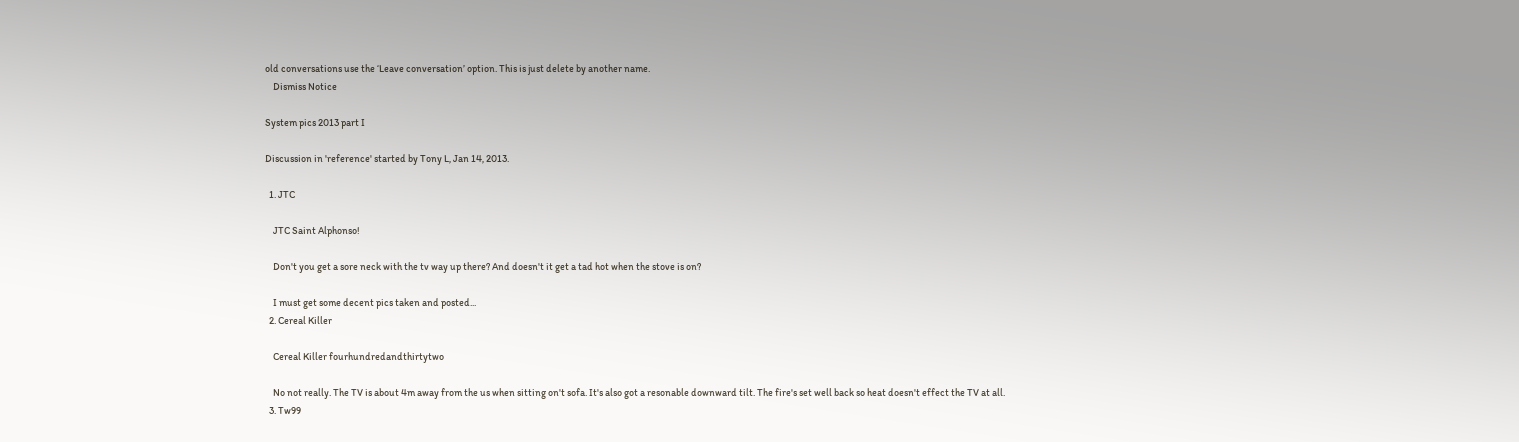old conversations use the ‘Leave conversation’ option. This is just delete by another name.
    Dismiss Notice

System pics 2013 part I

Discussion in 'reference' started by Tony L, Jan 14, 2013.

  1. JTC

    JTC Saint Alphonso!

    Don't you get a sore neck with the tv way up there? And doesn't it get a tad hot when the stove is on?

    I must get some decent pics taken and posted...
  2. Cereal Killer

    Cereal Killer fourhundredandthirtytwo

    No not really. The TV is about 4m away from the us when sitting on't sofa. It's also got a resonable downward tilt. The fire's set well back so heat doesn't effect the TV at all.
  3. Tw99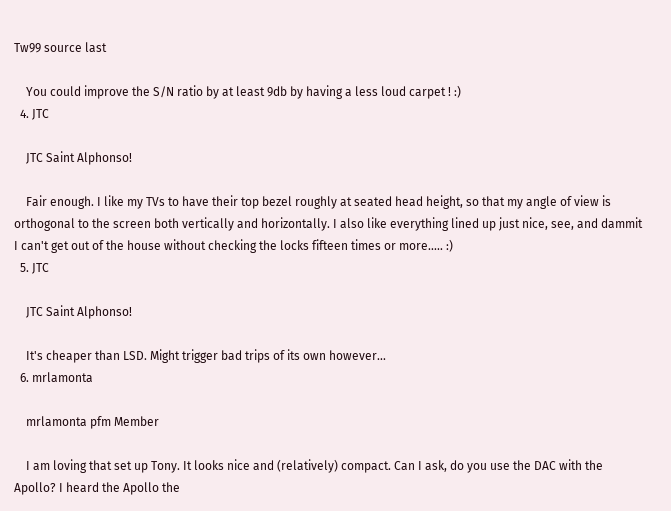Tw99 source last

    You could improve the S/N ratio by at least 9db by having a less loud carpet ! :)
  4. JTC

    JTC Saint Alphonso!

    Fair enough. I like my TVs to have their top bezel roughly at seated head height, so that my angle of view is orthogonal to the screen both vertically and horizontally. I also like everything lined up just nice, see, and dammit I can't get out of the house without checking the locks fifteen times or more..... :)
  5. JTC

    JTC Saint Alphonso!

    It's cheaper than LSD. Might trigger bad trips of its own however...
  6. mrlamonta

    mrlamonta pfm Member

    I am loving that set up Tony. It looks nice and (relatively) compact. Can I ask, do you use the DAC with the Apollo? I heard the Apollo the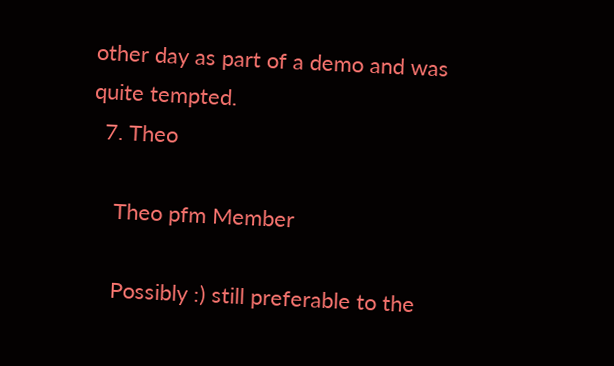other day as part of a demo and was quite tempted.
  7. Theo

    Theo pfm Member

    Possibly :) still preferable to the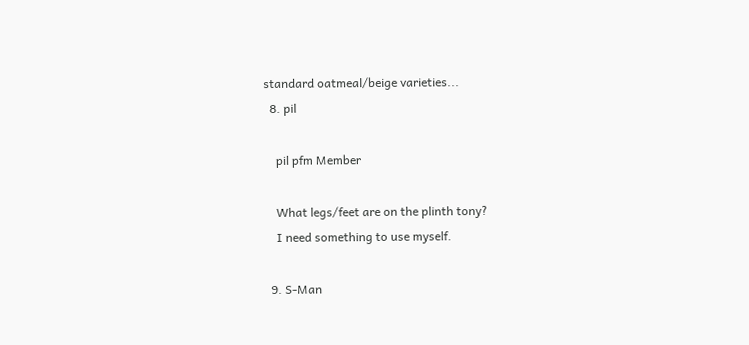standard oatmeal/beige varieties...
  8. pil

    pil pfm Member

    What legs/feet are on the plinth tony?
    I need something to use myself.

  9. S-Man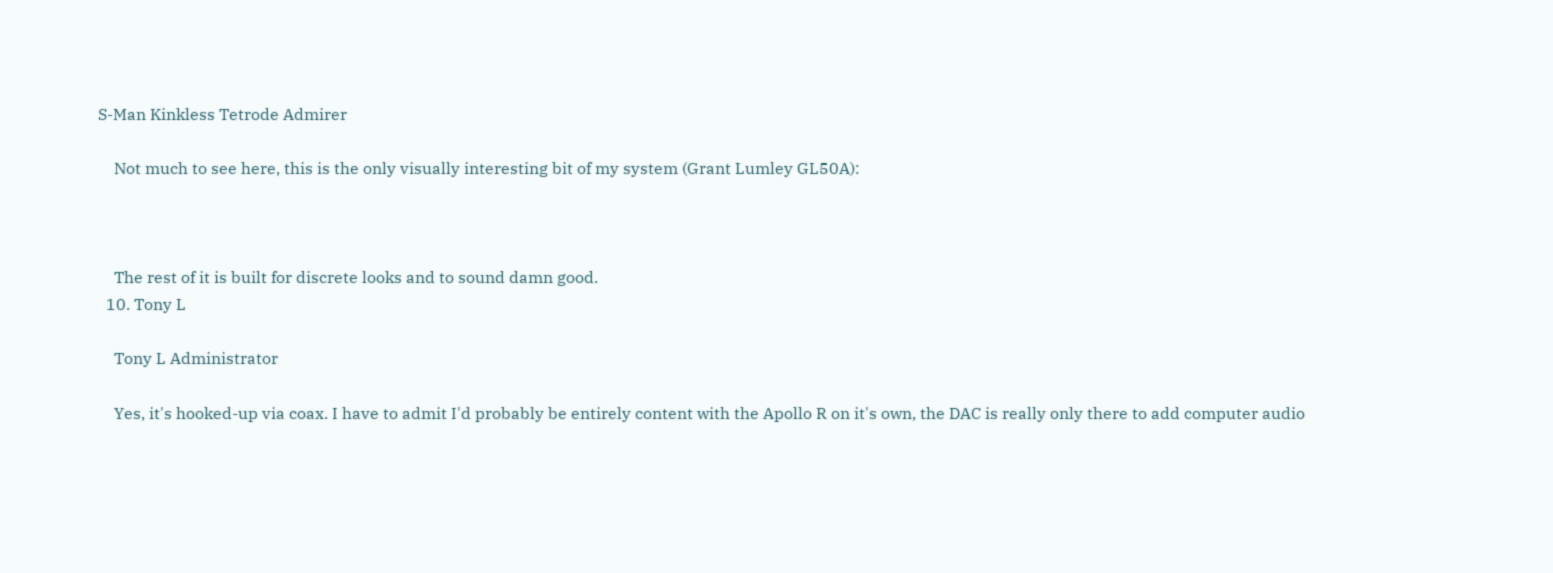S-Man Kinkless Tetrode Admirer

    Not much to see here, this is the only visually interesting bit of my system (Grant Lumley GL50A):



    The rest of it is built for discrete looks and to sound damn good.
  10. Tony L

    Tony L Administrator

    Yes, it's hooked-up via coax. I have to admit I'd probably be entirely content with the Apollo R on it's own, the DAC is really only there to add computer audio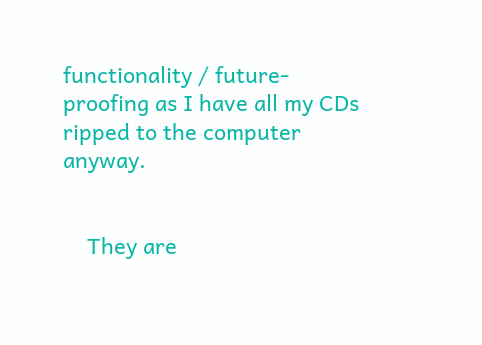functionality / future-proofing as I have all my CDs ripped to the computer anyway.


    They are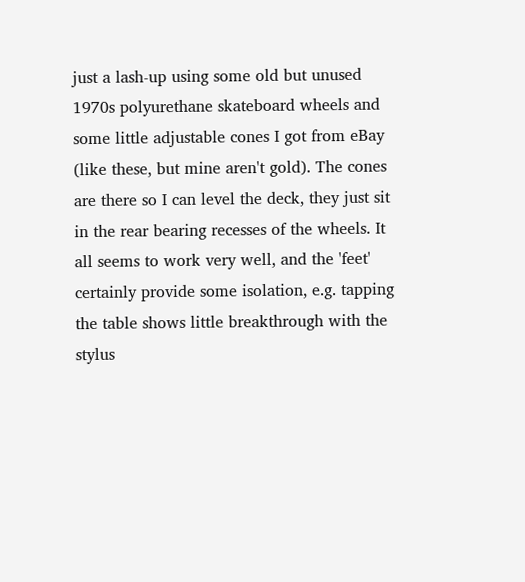just a lash-up using some old but unused 1970s polyurethane skateboard wheels and some little adjustable cones I got from eBay (like these, but mine aren't gold). The cones are there so I can level the deck, they just sit in the rear bearing recesses of the wheels. It all seems to work very well, and the 'feet' certainly provide some isolation, e.g. tapping the table shows little breakthrough with the stylus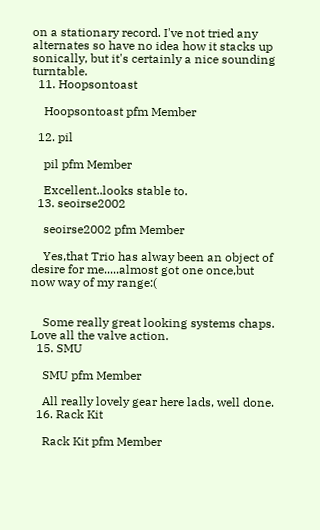on a stationary record. I've not tried any alternates so have no idea how it stacks up sonically, but it's certainly a nice sounding turntable.
  11. Hoopsontoast

    Hoopsontoast pfm Member

  12. pil

    pil pfm Member

    Excellent..looks stable to.
  13. seoirse2002

    seoirse2002 pfm Member

    Yes,that Trio has alway been an object of desire for me.....almost got one once,but now way of my range:(


    Some really great looking systems chaps. Love all the valve action.
  15. SMU

    SMU pfm Member

    All really lovely gear here lads, well done.
  16. Rack Kit

    Rack Kit pfm Member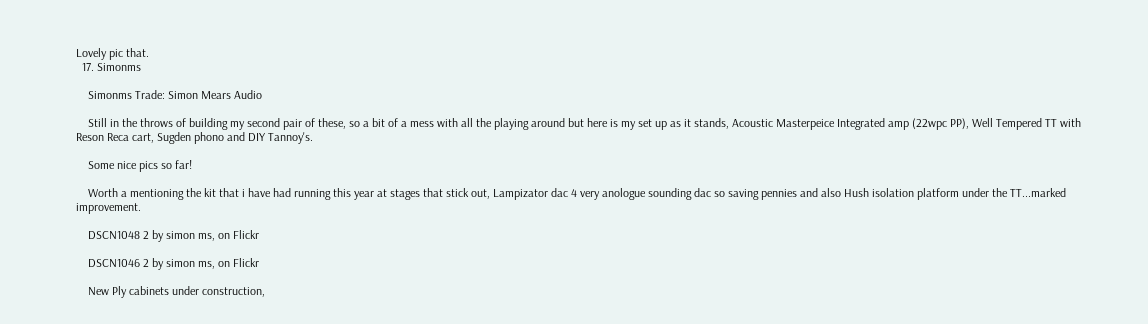Lovely pic that.
  17. Simonms

    Simonms Trade: Simon Mears Audio

    Still in the throws of building my second pair of these, so a bit of a mess with all the playing around but here is my set up as it stands, Acoustic Masterpeice Integrated amp (22wpc PP), Well Tempered TT with Reson Reca cart, Sugden phono and DIY Tannoy's.

    Some nice pics so far!

    Worth a mentioning the kit that i have had running this year at stages that stick out, Lampizator dac 4 very anologue sounding dac so saving pennies and also Hush isolation platform under the TT...marked improvement.

    DSCN1048 2 by simon ms, on Flickr

    DSCN1046 2 by simon ms, on Flickr

    New Ply cabinets under construction,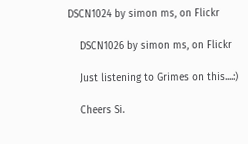DSCN1024 by simon ms, on Flickr

    DSCN1026 by simon ms, on Flickr

    Just listening to Grimes on this....:)

    Cheers Si.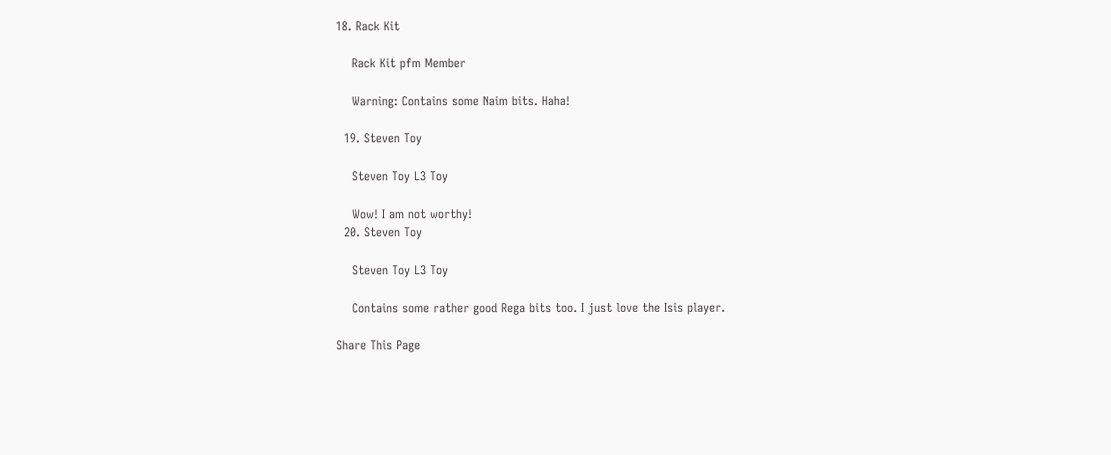18. Rack Kit

    Rack Kit pfm Member

    Warning: Contains some Naim bits. Haha!

  19. Steven Toy

    Steven Toy L3 Toy

    Wow! I am not worthy!
  20. Steven Toy

    Steven Toy L3 Toy

    Contains some rather good Rega bits too. I just love the Isis player.

Share This Page